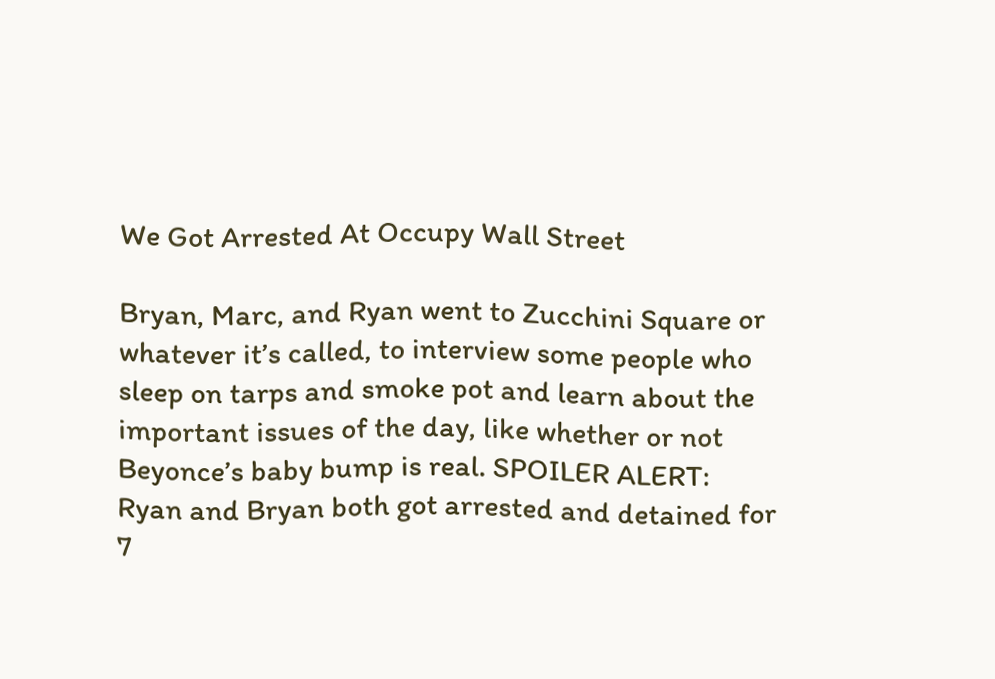We Got Arrested At Occupy Wall Street

Bryan, Marc, and Ryan went to Zucchini Square or whatever it’s called, to interview some people who sleep on tarps and smoke pot and learn about the important issues of the day, like whether or not Beyonce’s baby bump is real. SPOILER ALERT: Ryan and Bryan both got arrested and detained for 7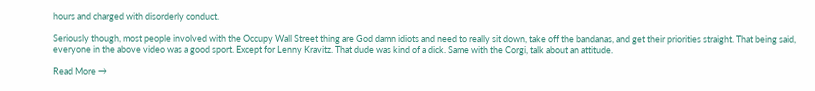hours and charged with disorderly conduct.

Seriously though, most people involved with the Occupy Wall Street thing are God damn idiots and need to really sit down, take off the bandanas, and get their priorities straight. That being said, everyone in the above video was a good sport. Except for Lenny Kravitz. That dude was kind of a dick. Same with the Corgi, talk about an attitude.

Read More →